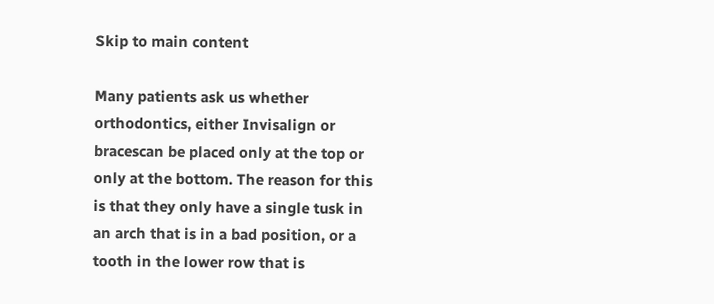Skip to main content

Many patients ask us whether orthodontics, either Invisalign or bracescan be placed only at the top or only at the bottom. The reason for this is that they only have a single tusk in an arch that is in a bad position, or a tooth in the lower row that is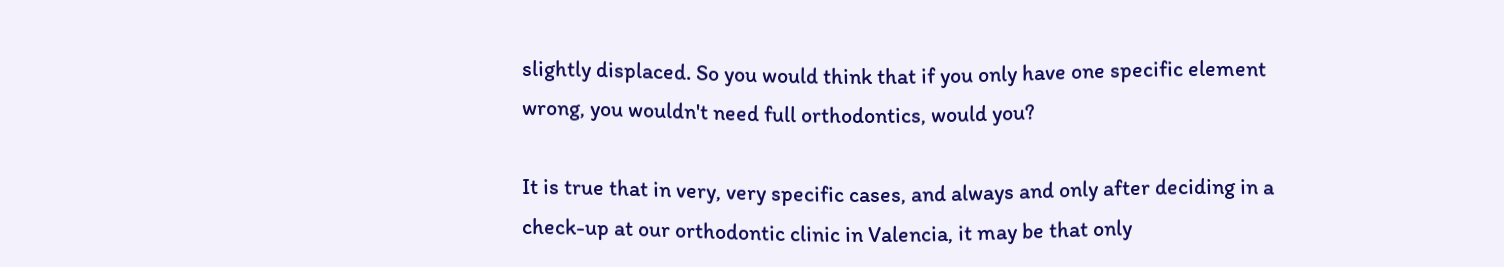slightly displaced. So you would think that if you only have one specific element wrong, you wouldn't need full orthodontics, would you?

It is true that in very, very specific cases, and always and only after deciding in a check-up at our orthodontic clinic in Valencia, it may be that only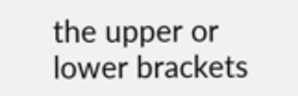the upper or lower brackets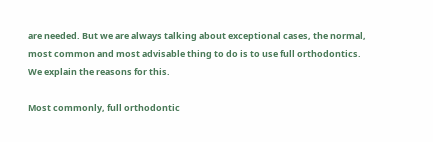are needed. But we are always talking about exceptional cases, the normal, most common and most advisable thing to do is to use full orthodontics. We explain the reasons for this.

Most commonly, full orthodontic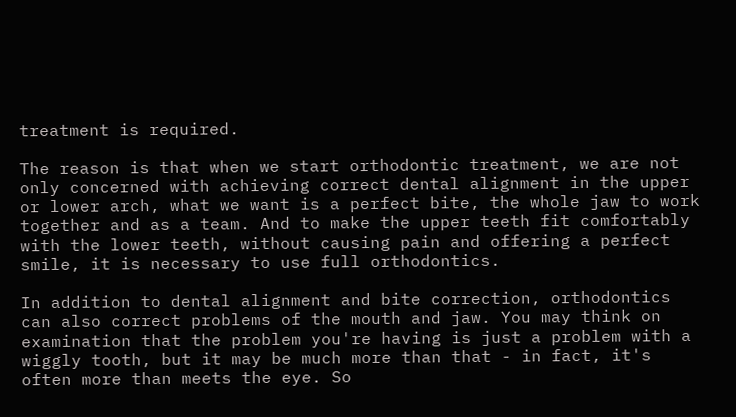treatment is required.

The reason is that when we start orthodontic treatment, we are not only concerned with achieving correct dental alignment in the upper or lower arch, what we want is a perfect bite, the whole jaw to work together and as a team. And to make the upper teeth fit comfortably with the lower teeth, without causing pain and offering a perfect smile, it is necessary to use full orthodontics.

In addition to dental alignment and bite correction, orthodontics can also correct problems of the mouth and jaw. You may think on examination that the problem you're having is just a problem with a wiggly tooth, but it may be much more than that - in fact, it's often more than meets the eye. So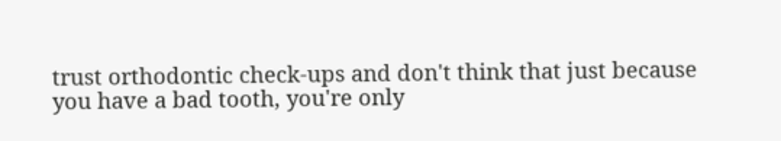trust orthodontic check-ups and don't think that just because you have a bad tooth, you're only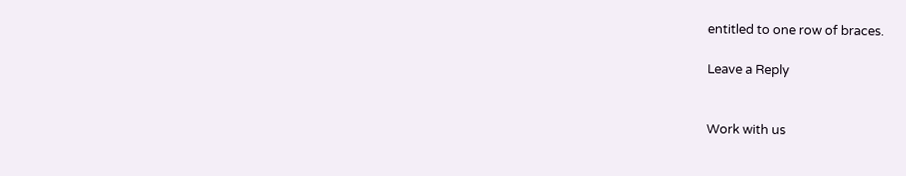entitled to one row of braces.

Leave a Reply


Work with us